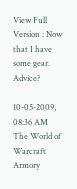View Full Version : Now that I have some gear. Advice?

10-05-2009, 08:36 AM
The World of Warcraft Armory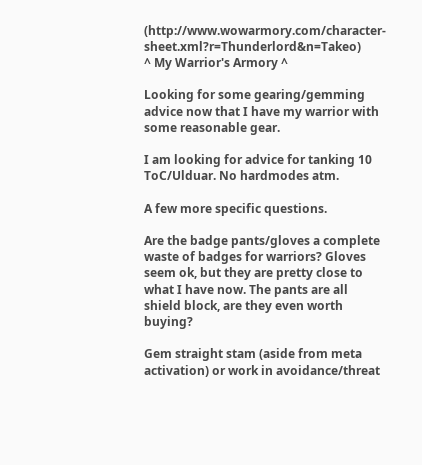(http://www.wowarmory.com/character-sheet.xml?r=Thunderlord&n=Takeo)
^ My Warrior's Armory ^

Looking for some gearing/gemming advice now that I have my warrior with some reasonable gear.

I am looking for advice for tanking 10 ToC/Ulduar. No hardmodes atm.

A few more specific questions.

Are the badge pants/gloves a complete waste of badges for warriors? Gloves seem ok, but they are pretty close to what I have now. The pants are all shield block, are they even worth buying?

Gem straight stam (aside from meta activation) or work in avoidance/threat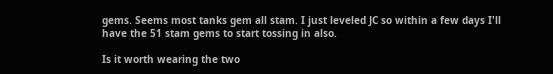gems. Seems most tanks gem all stam. I just leveled JC so within a few days I'll have the 51 stam gems to start tossing in also.

Is it worth wearing the two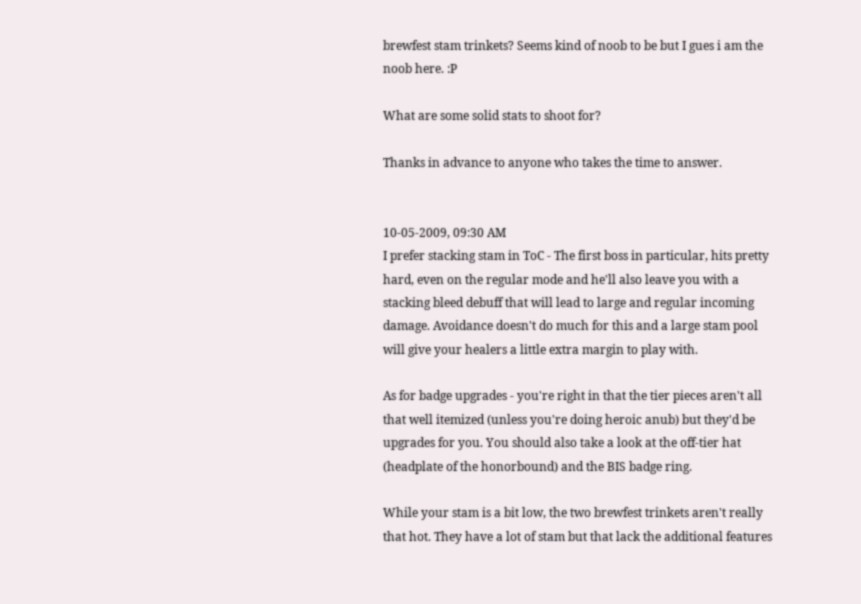brewfest stam trinkets? Seems kind of noob to be but I gues i am the noob here. :P

What are some solid stats to shoot for?

Thanks in advance to anyone who takes the time to answer.


10-05-2009, 09:30 AM
I prefer stacking stam in ToC - The first boss in particular, hits pretty hard, even on the regular mode and he'll also leave you with a stacking bleed debuff that will lead to large and regular incoming damage. Avoidance doesn't do much for this and a large stam pool will give your healers a little extra margin to play with.

As for badge upgrades - you're right in that the tier pieces aren't all that well itemized (unless you're doing heroic anub) but they'd be upgrades for you. You should also take a look at the off-tier hat (headplate of the honorbound) and the BIS badge ring.

While your stam is a bit low, the two brewfest trinkets aren't really that hot. They have a lot of stam but that lack the additional features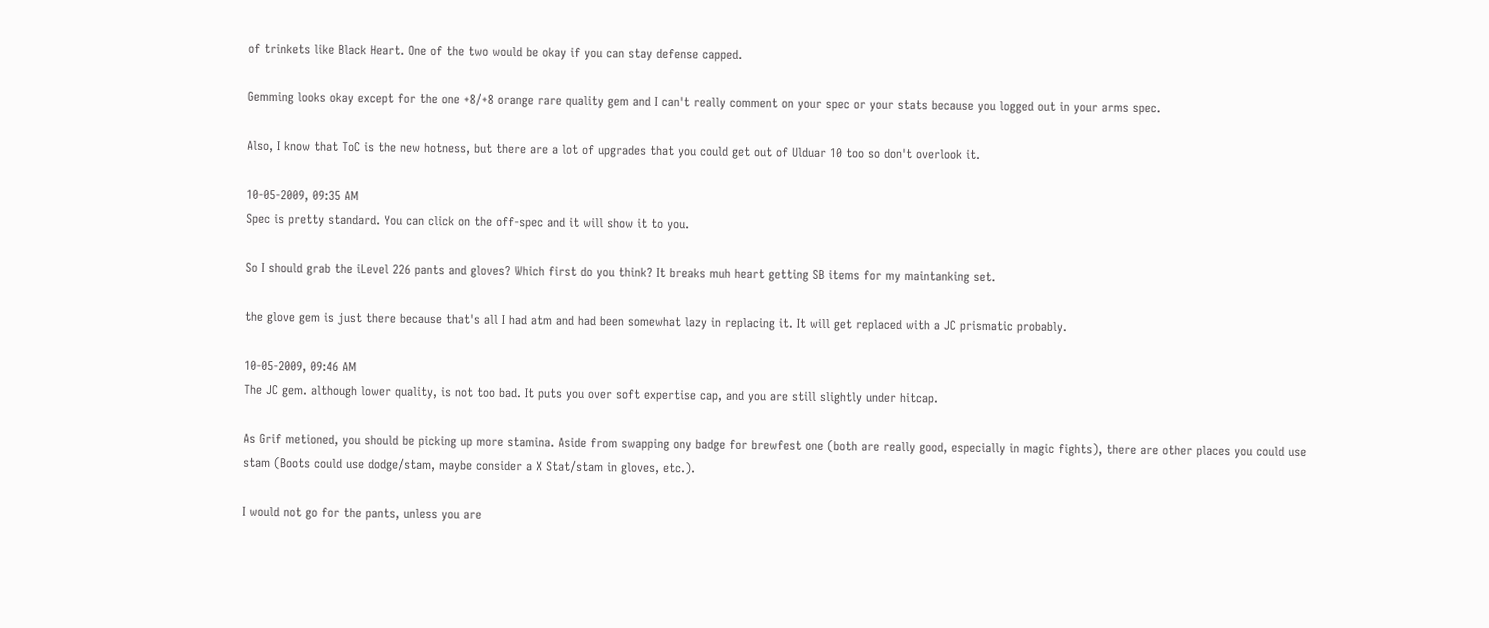of trinkets like Black Heart. One of the two would be okay if you can stay defense capped.

Gemming looks okay except for the one +8/+8 orange rare quality gem and I can't really comment on your spec or your stats because you logged out in your arms spec.

Also, I know that ToC is the new hotness, but there are a lot of upgrades that you could get out of Ulduar 10 too so don't overlook it.

10-05-2009, 09:35 AM
Spec is pretty standard. You can click on the off-spec and it will show it to you.

So I should grab the iLevel 226 pants and gloves? Which first do you think? It breaks muh heart getting SB items for my maintanking set.

the glove gem is just there because that's all I had atm and had been somewhat lazy in replacing it. It will get replaced with a JC prismatic probably.

10-05-2009, 09:46 AM
The JC gem. although lower quality, is not too bad. It puts you over soft expertise cap, and you are still slightly under hitcap.

As Grif metioned, you should be picking up more stamina. Aside from swapping ony badge for brewfest one (both are really good, especially in magic fights), there are other places you could use stam (Boots could use dodge/stam, maybe consider a X Stat/stam in gloves, etc.).

I would not go for the pants, unless you are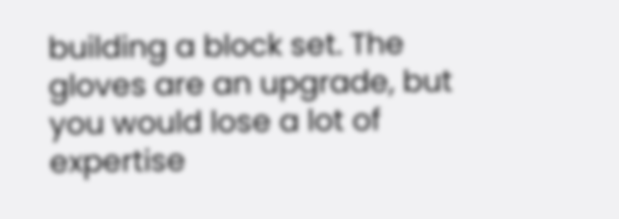building a block set. The gloves are an upgrade, but you would lose a lot of expertise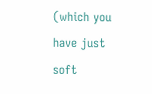(which you have just soft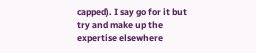capped). I say go for it but try and make up the expertise elsewhere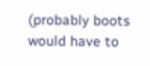(probably boots would have to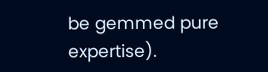be gemmed pure expertise).